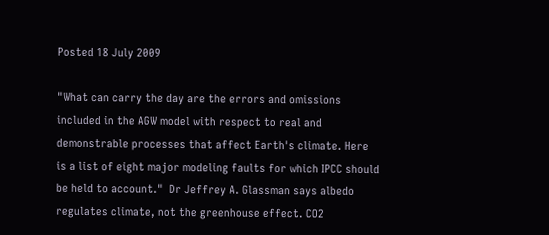Posted 18 July 2009

"What can carry the day are the errors and omissions included in the AGW model with respect to real and demonstrable processes that affect Earth's climate. Here is a list of eight major modeling faults for which IPCC should be held to account."  Dr Jeffrey A. Glassman says albedo regulates climate, not the greenhouse effect. CO2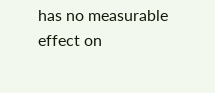has no measurable effect on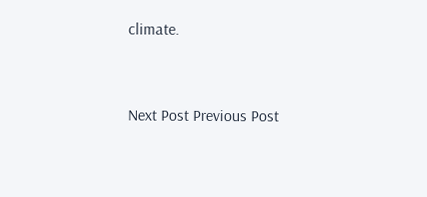climate.


Next Post Previous Post